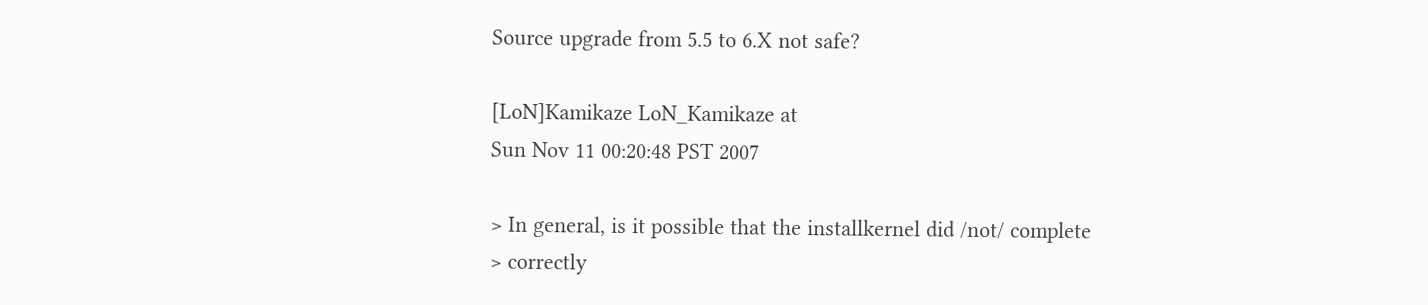Source upgrade from 5.5 to 6.X not safe?

[LoN]Kamikaze LoN_Kamikaze at
Sun Nov 11 00:20:48 PST 2007

> In general, is it possible that the installkernel did /not/ complete
> correctly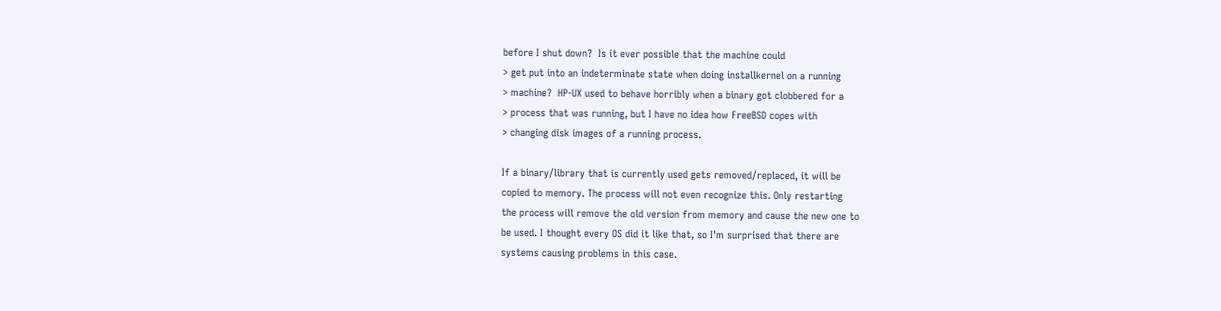before I shut down?  Is it ever possible that the machine could
> get put into an indeterminate state when doing installkernel on a running
> machine?  HP-UX used to behave horribly when a binary got clobbered for a
> process that was running, but I have no idea how FreeBSD copes with
> changing disk images of a running process.

If a binary/library that is currently used gets removed/replaced, it will be
copied to memory. The process will not even recognize this. Only restarting
the process will remove the old version from memory and cause the new one to
be used. I thought every OS did it like that, so I'm surprised that there are
systems causing problems in this case.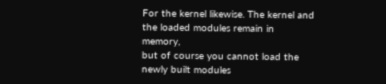For the kernel likewise. The kernel and the loaded modules remain in memory,
but of course you cannot load the newly built modules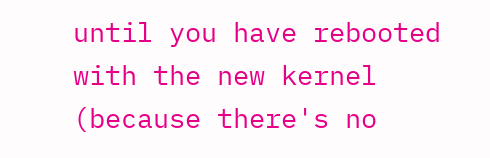until you have rebooted
with the new kernel (because there's no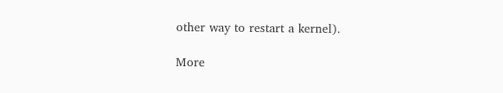other way to restart a kernel).

More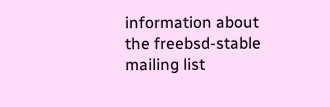information about the freebsd-stable mailing list